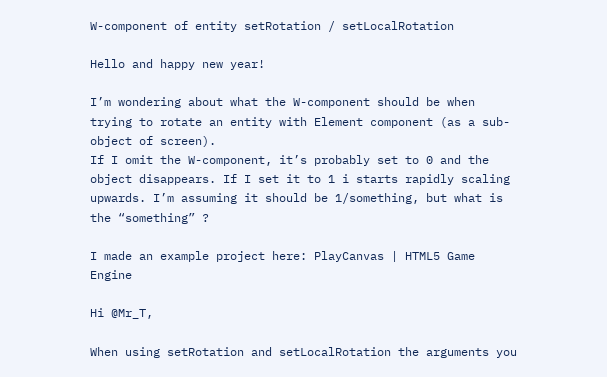W-component of entity setRotation / setLocalRotation

Hello and happy new year!

I’m wondering about what the W-component should be when trying to rotate an entity with Element component (as a sub-object of screen).
If I omit the W-component, it’s probably set to 0 and the object disappears. If I set it to 1 i starts rapidly scaling upwards. I’m assuming it should be 1/something, but what is the “something” ?

I made an example project here: PlayCanvas | HTML5 Game Engine

Hi @Mr_T,

When using setRotation and setLocalRotation the arguments you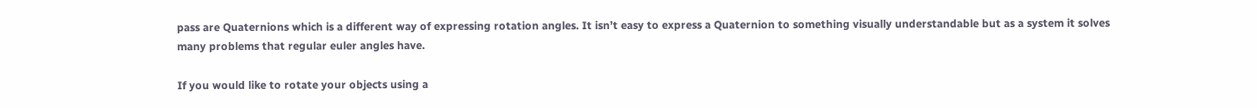pass are Quaternions which is a different way of expressing rotation angles. It isn’t easy to express a Quaternion to something visually understandable but as a system it solves many problems that regular euler angles have.

If you would like to rotate your objects using a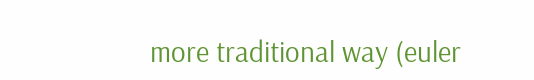more traditional way (euler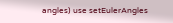angles) use setEulerAngles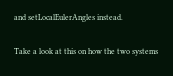and setLocalEulerAngles instead.

Take a look at this on how the two systems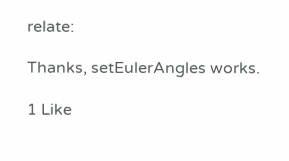relate:

Thanks, setEulerAngles works.

1 Like